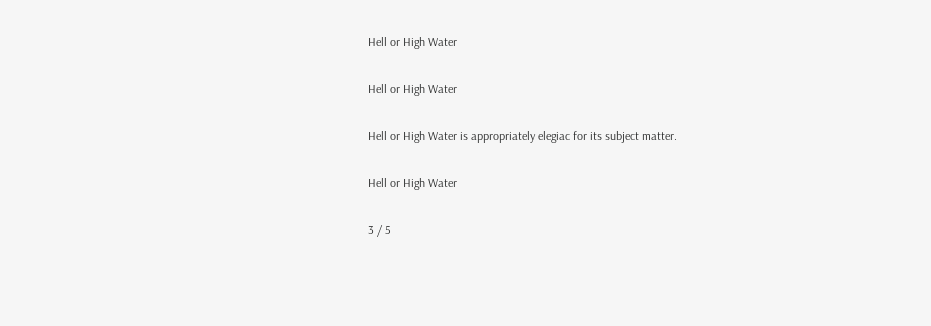Hell or High Water

Hell or High Water

Hell or High Water is appropriately elegiac for its subject matter.

Hell or High Water

3 / 5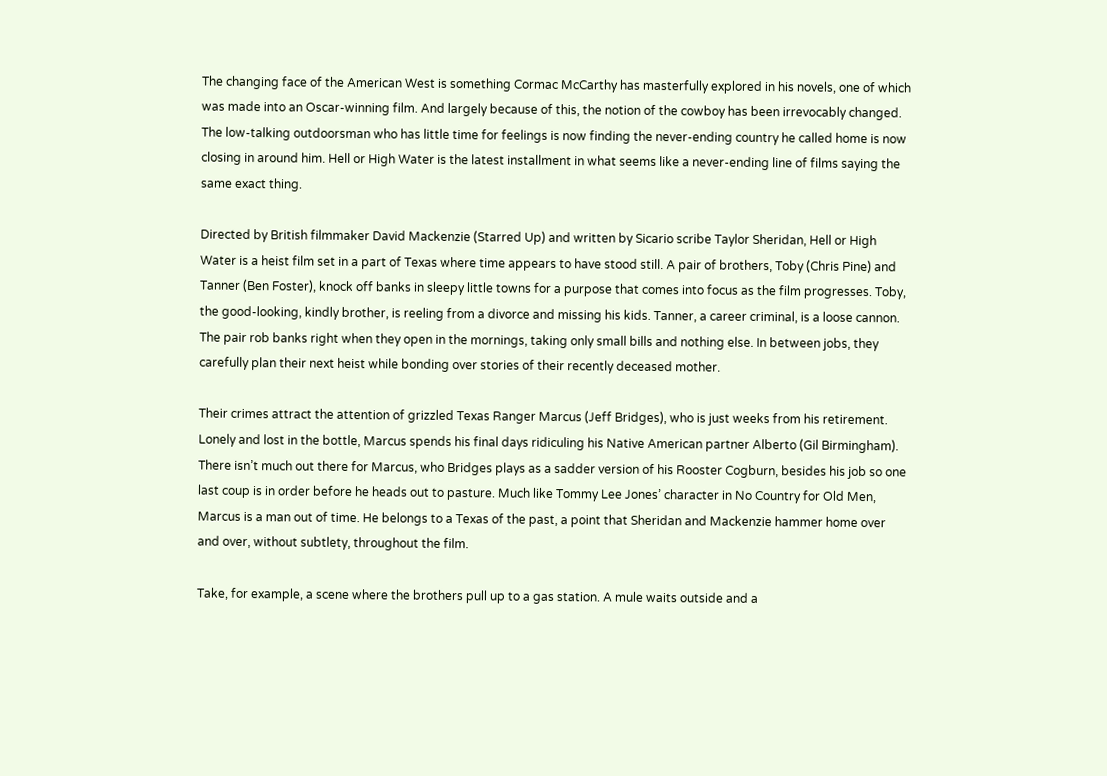The changing face of the American West is something Cormac McCarthy has masterfully explored in his novels, one of which was made into an Oscar-winning film. And largely because of this, the notion of the cowboy has been irrevocably changed. The low-talking outdoorsman who has little time for feelings is now finding the never-ending country he called home is now closing in around him. Hell or High Water is the latest installment in what seems like a never-ending line of films saying the same exact thing.

Directed by British filmmaker David Mackenzie (Starred Up) and written by Sicario scribe Taylor Sheridan, Hell or High Water is a heist film set in a part of Texas where time appears to have stood still. A pair of brothers, Toby (Chris Pine) and Tanner (Ben Foster), knock off banks in sleepy little towns for a purpose that comes into focus as the film progresses. Toby, the good-looking, kindly brother, is reeling from a divorce and missing his kids. Tanner, a career criminal, is a loose cannon. The pair rob banks right when they open in the mornings, taking only small bills and nothing else. In between jobs, they carefully plan their next heist while bonding over stories of their recently deceased mother.

Their crimes attract the attention of grizzled Texas Ranger Marcus (Jeff Bridges), who is just weeks from his retirement. Lonely and lost in the bottle, Marcus spends his final days ridiculing his Native American partner Alberto (Gil Birmingham). There isn’t much out there for Marcus, who Bridges plays as a sadder version of his Rooster Cogburn, besides his job so one last coup is in order before he heads out to pasture. Much like Tommy Lee Jones’ character in No Country for Old Men, Marcus is a man out of time. He belongs to a Texas of the past, a point that Sheridan and Mackenzie hammer home over and over, without subtlety, throughout the film.

Take, for example, a scene where the brothers pull up to a gas station. A mule waits outside and a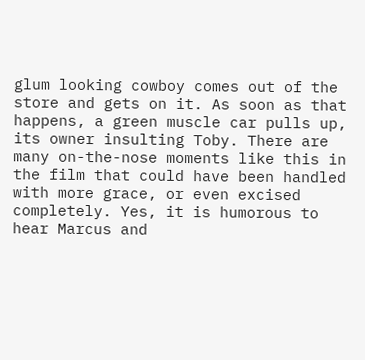glum looking cowboy comes out of the store and gets on it. As soon as that happens, a green muscle car pulls up, its owner insulting Toby. There are many on-the-nose moments like this in the film that could have been handled with more grace, or even excised completely. Yes, it is humorous to hear Marcus and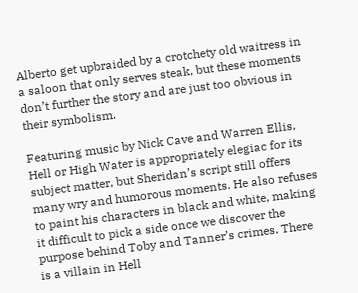Alberto get upbraided by a crotchety old waitress in a saloon that only serves steak, but these moments don’t further the story and are just too obvious in their symbolism.

Featuring music by Nick Cave and Warren Ellis, Hell or High Water is appropriately elegiac for its subject matter, but Sheridan’s script still offers many wry and humorous moments. He also refuses to paint his characters in black and white, making it difficult to pick a side once we discover the purpose behind Toby and Tanner’s crimes. There is a villain in Hell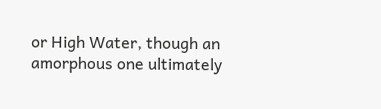or High Water, though an amorphous one ultimately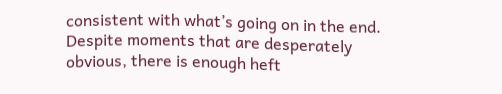consistent with what’s going on in the end. Despite moments that are desperately obvious, there is enough heft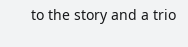to the story and a trio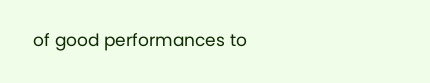of good performances to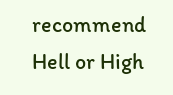recommend Hell or High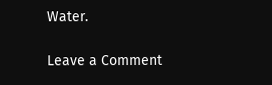Water.

Leave a Comment